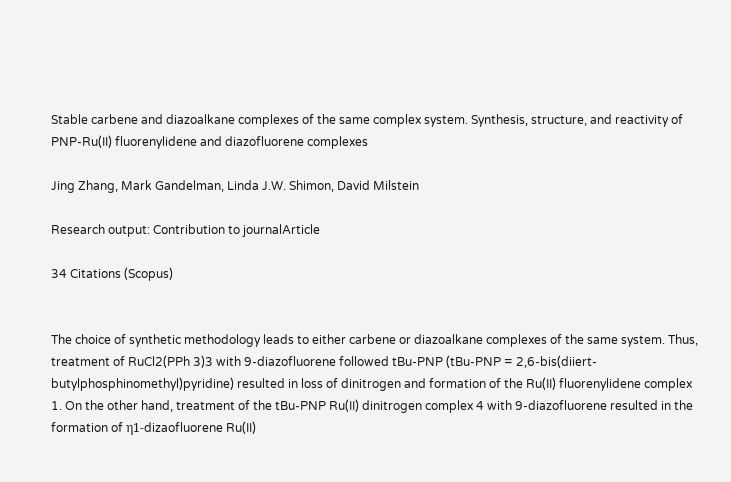Stable carbene and diazoalkane complexes of the same complex system. Synthesis, structure, and reactivity of PNP-Ru(II) fluorenylidene and diazofluorene complexes

Jing Zhang, Mark Gandelman, Linda J.W. Shimon, David Milstein

Research output: Contribution to journalArticle

34 Citations (Scopus)


The choice of synthetic methodology leads to either carbene or diazoalkane complexes of the same system. Thus, treatment of RuCl2(PPh 3)3 with 9-diazofluorene followed tBu-PNP (tBu-PNP = 2,6-bis(diiert-butylphosphinomethyl)pyridine) resulted in loss of dinitrogen and formation of the Ru(II) fluorenylidene complex 1. On the other hand, treatment of the tBu-PNP Ru(II) dinitrogen complex 4 with 9-diazofluorene resulted in the formation of η1-dizaofluorene Ru(II)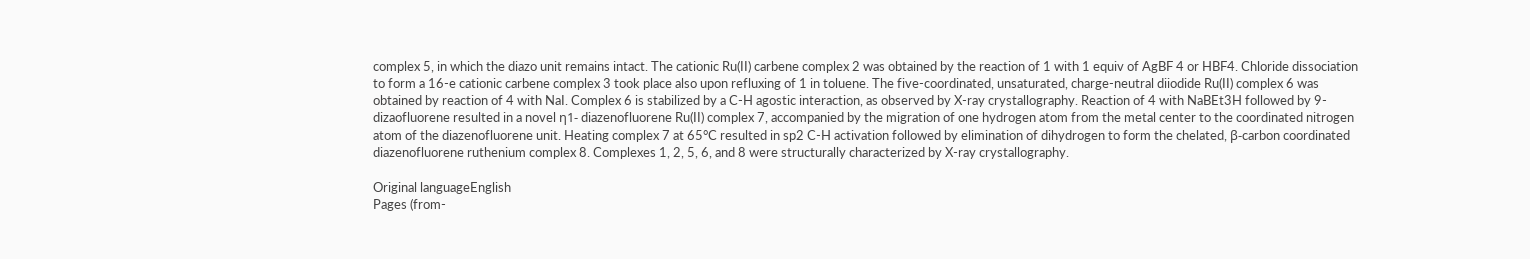complex 5, in which the diazo unit remains intact. The cationic Ru(II) carbene complex 2 was obtained by the reaction of 1 with 1 equiv of AgBF 4 or HBF4. Chloride dissociation to form a 16-e cationic carbene complex 3 took place also upon refluxing of 1 in toluene. The five-coordinated, unsaturated, charge-neutral diiodide Ru(II) complex 6 was obtained by reaction of 4 with NaI. Complex 6 is stabilized by a C-H agostic interaction, as observed by X-ray crystallography. Reaction of 4 with NaBEt3H followed by 9-dizaofluorene resulted in a novel η1- diazenofluorene Ru(II) complex 7, accompanied by the migration of one hydrogen atom from the metal center to the coordinated nitrogen atom of the diazenofluorene unit. Heating complex 7 at 65°C resulted in sp2 C-H activation followed by elimination of dihydrogen to form the chelated, β-carbon coordinated diazenofluorene ruthenium complex 8. Complexes 1, 2, 5, 6, and 8 were structurally characterized by X-ray crystallography.

Original languageEnglish
Pages (from-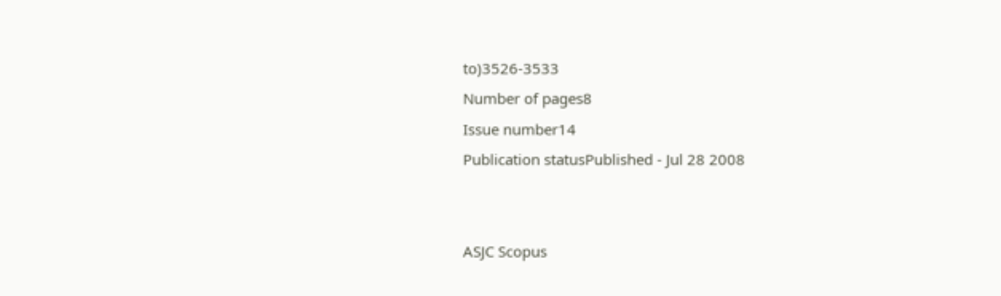to)3526-3533
Number of pages8
Issue number14
Publication statusPublished - Jul 28 2008


ASJC Scopus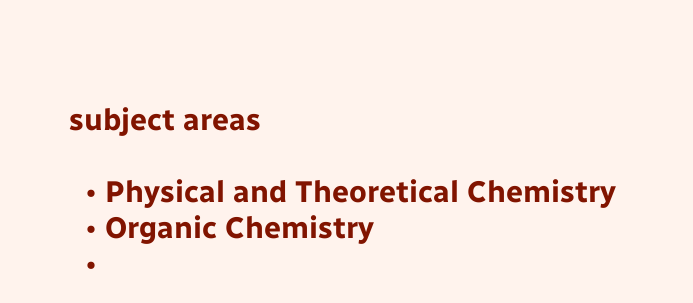subject areas

  • Physical and Theoretical Chemistry
  • Organic Chemistry
  •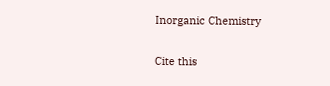Inorganic Chemistry

Cite this